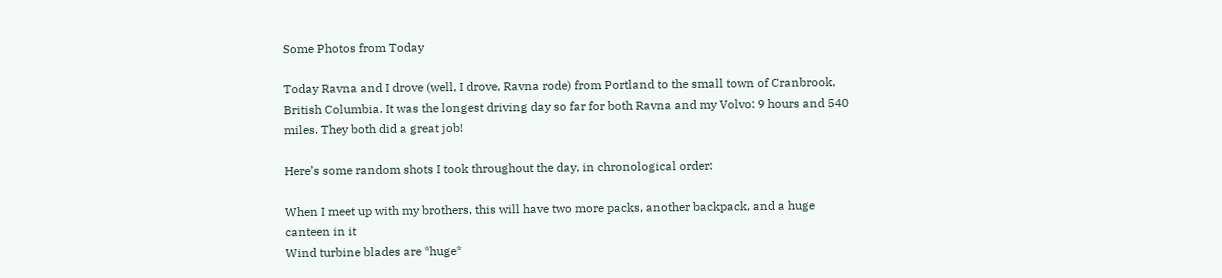Some Photos from Today

Today Ravna and I drove (well, I drove, Ravna rode) from Portland to the small town of Cranbrook, British Columbia. It was the longest driving day so far for both Ravna and my Volvo: 9 hours and 540 miles. They both did a great job!

Here’s some random shots I took throughout the day, in chronological order:

When I meet up with my brothers, this will have two more packs, another backpack, and a huge canteen in it
Wind turbine blades are *huge*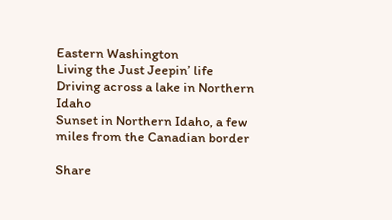Eastern Washington
Living the Just Jeepin’ life
Driving across a lake in Northern Idaho
Sunset in Northern Idaho, a few miles from the Canadian border

Share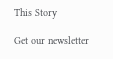This Story

Get our newsletter